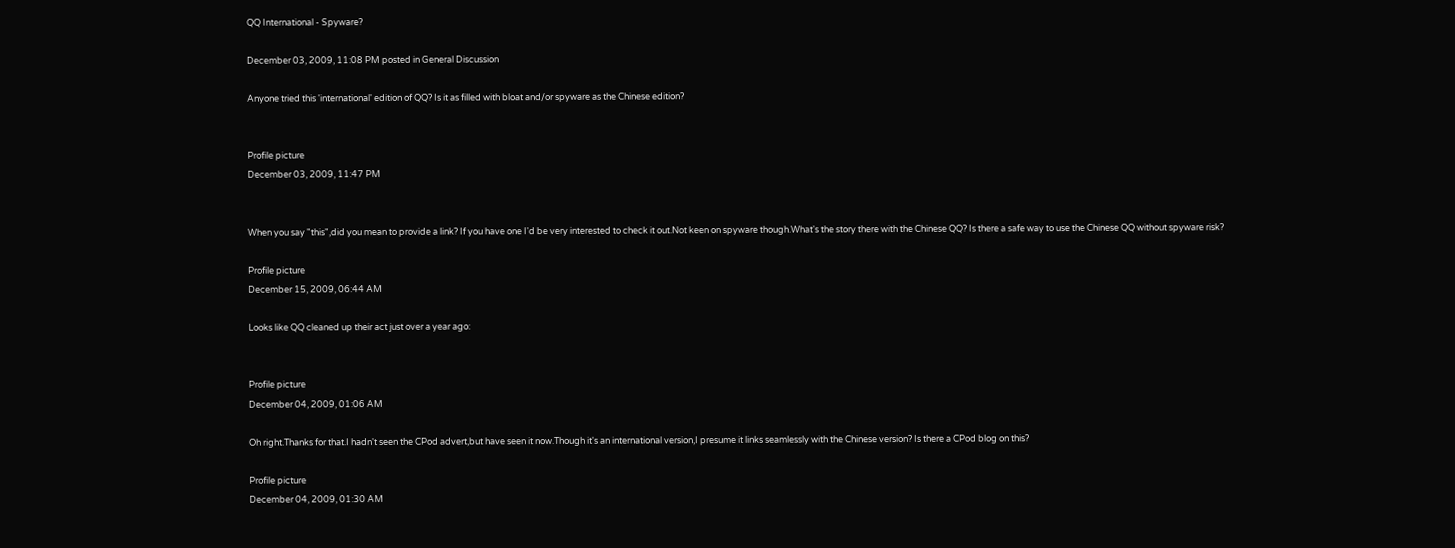QQ International - Spyware?

December 03, 2009, 11:08 PM posted in General Discussion

Anyone tried this 'international' edition of QQ? Is it as filled with bloat and/or spyware as the Chinese edition?


Profile picture
December 03, 2009, 11:47 PM


When you say "this",did you mean to provide a link? If you have one I'd be very interested to check it out.Not keen on spyware though.What's the story there with the Chinese QQ? Is there a safe way to use the Chinese QQ without spyware risk?

Profile picture
December 15, 2009, 06:44 AM

Looks like QQ cleaned up their act just over a year ago:


Profile picture
December 04, 2009, 01:06 AM

Oh right.Thanks for that.I hadn't seen the CPod advert,but have seen it now.Though it's an international version,I presume it links seamlessly with the Chinese version? Is there a CPod blog on this?

Profile picture
December 04, 2009, 01:30 AM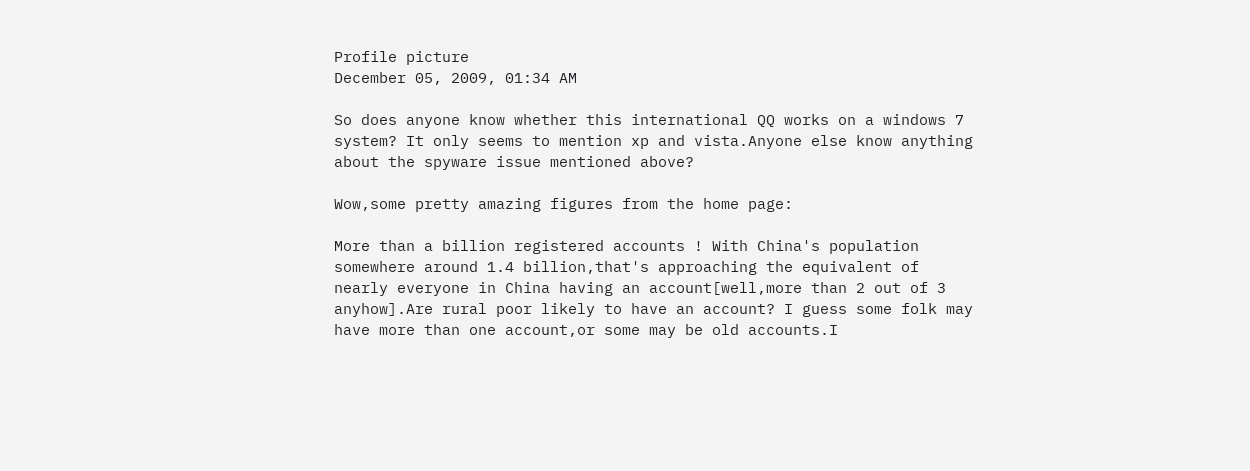Profile picture
December 05, 2009, 01:34 AM

So does anyone know whether this international QQ works on a windows 7 system? It only seems to mention xp and vista.Anyone else know anything about the spyware issue mentioned above?

Wow,some pretty amazing figures from the home page:

More than a billion registered accounts ! With China's population somewhere around 1.4 billion,that's approaching the equivalent of nearly everyone in China having an account[well,more than 2 out of 3 anyhow].Are rural poor likely to have an account? I guess some folk may have more than one account,or some may be old accounts.I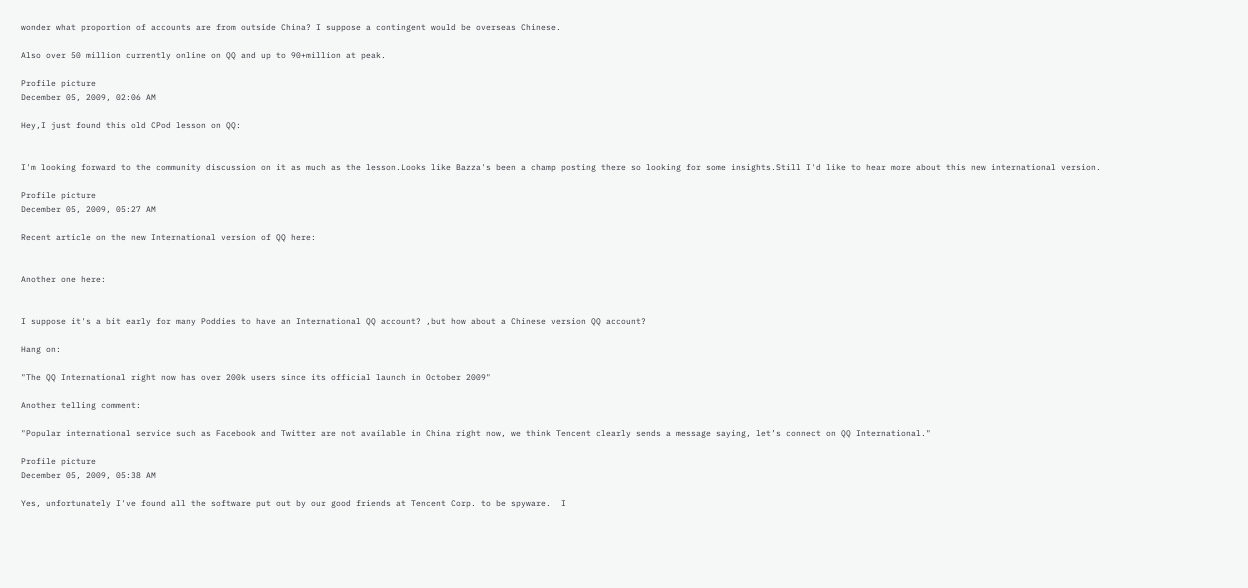wonder what proportion of accounts are from outside China? I suppose a contingent would be overseas Chinese.

Also over 50 million currently online on QQ and up to 90+million at peak.

Profile picture
December 05, 2009, 02:06 AM

Hey,I just found this old CPod lesson on QQ:


I'm looking forward to the community discussion on it as much as the lesson.Looks like Bazza's been a champ posting there so looking for some insights.Still I'd like to hear more about this new international version.

Profile picture
December 05, 2009, 05:27 AM

Recent article on the new International version of QQ here:


Another one here:


I suppose it's a bit early for many Poddies to have an International QQ account? ,but how about a Chinese version QQ account?

Hang on:

"The QQ International right now has over 200k users since its official launch in October 2009"

Another telling comment:

"Popular international service such as Facebook and Twitter are not available in China right now, we think Tencent clearly sends a message saying, let’s connect on QQ International."

Profile picture
December 05, 2009, 05:38 AM

Yes, unfortunately I've found all the software put out by our good friends at Tencent Corp. to be spyware.  I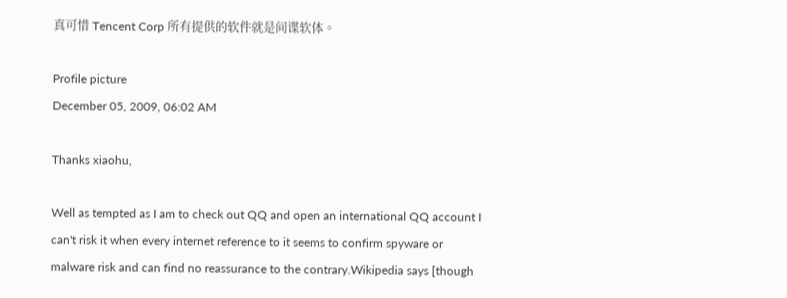真可惜 Tencent Corp 所有提供的软件就是间谍软体。

Profile picture
December 05, 2009, 06:02 AM

Thanks xiaohu,

Well as tempted as I am to check out QQ and open an international QQ account I can't risk it when every internet reference to it seems to confirm spyware or malware risk and can find no reassurance to the contrary.Wikipedia says [though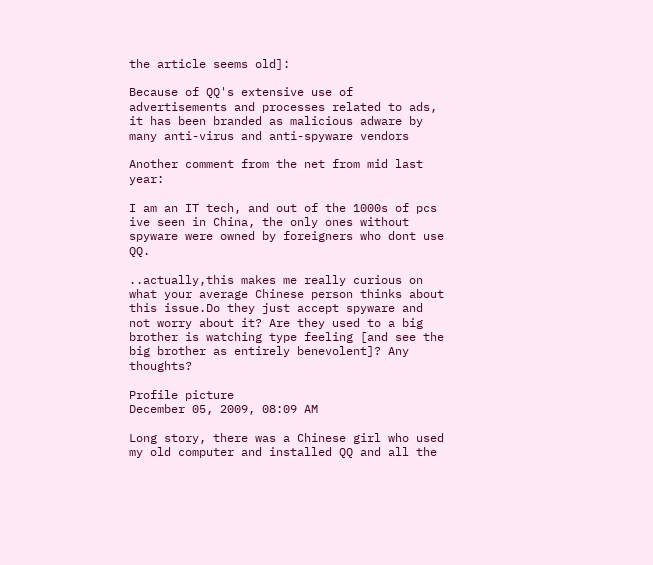the article seems old]:

Because of QQ's extensive use of advertisements and processes related to ads, it has been branded as malicious adware by many anti-virus and anti-spyware vendors

Another comment from the net from mid last year:

I am an IT tech, and out of the 1000s of pcs ive seen in China, the only ones without spyware were owned by foreigners who dont use QQ.

..actually,this makes me really curious on what your average Chinese person thinks about this issue.Do they just accept spyware and not worry about it? Are they used to a big brother is watching type feeling [and see the big brother as entirely benevolent]? Any thoughts?

Profile picture
December 05, 2009, 08:09 AM

Long story, there was a Chinese girl who used my old computer and installed QQ and all the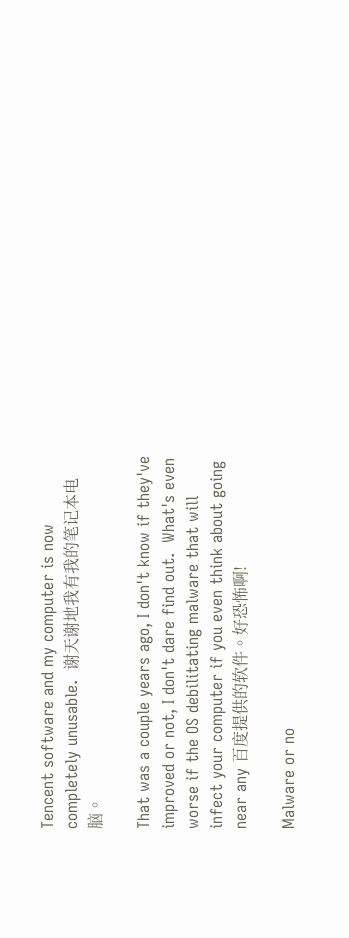Tencent software and my computer is now completely unusable.  谢天谢地我有我的笔记本电脑。

That was a couple years ago, I don't know if they've improved or not, I don't dare find out.  What's even worse if the OS debilitating malware that will infect your computer if you even think about going near any 百度提供的软件。好恐怖啊!

Malware or no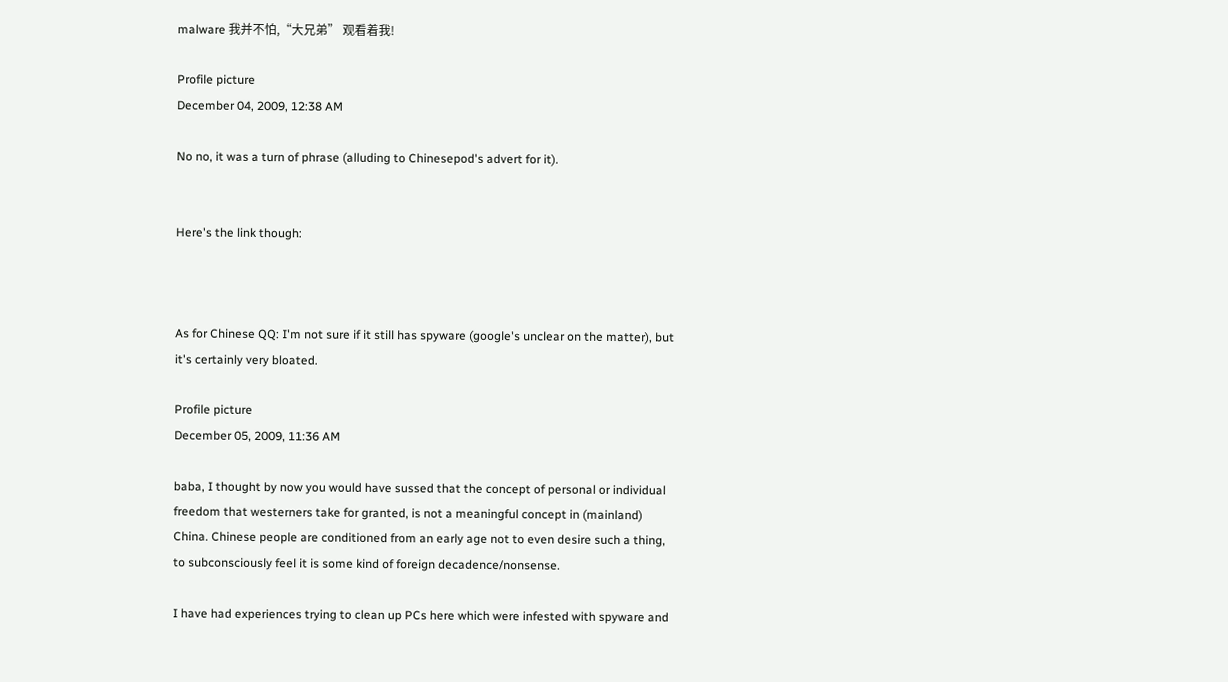malware 我并不怕,“大兄弟” 观看着我!

Profile picture
December 04, 2009, 12:38 AM

No no, it was a turn of phrase (alluding to Chinesepod's advert for it).


Here's the link though:



As for Chinese QQ: I'm not sure if it still has spyware (google's unclear on the matter), but it's certainly very bloated.

Profile picture
December 05, 2009, 11:36 AM

baba, I thought by now you would have sussed that the concept of personal or individual freedom that westerners take for granted, is not a meaningful concept in (mainland) China. Chinese people are conditioned from an early age not to even desire such a thing, to subconsciously feel it is some kind of foreign decadence/nonsense.

I have had experiences trying to clean up PCs here which were infested with spyware and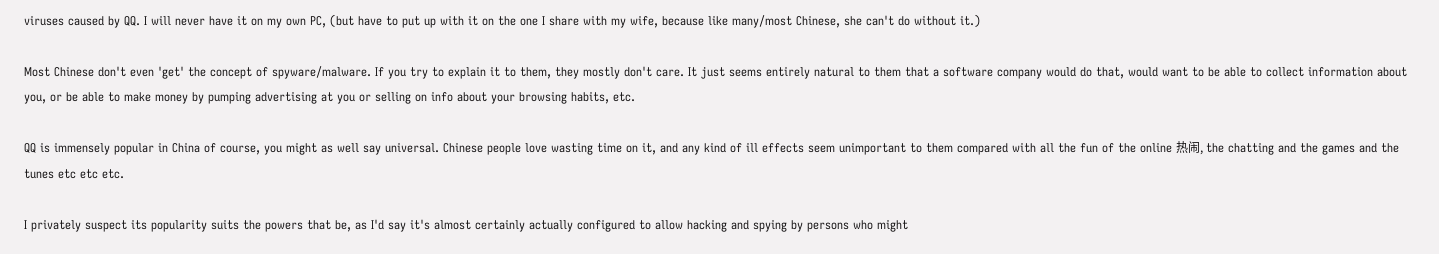viruses caused by QQ. I will never have it on my own PC, (but have to put up with it on the one I share with my wife, because like many/most Chinese, she can't do without it.)

Most Chinese don't even 'get' the concept of spyware/malware. If you try to explain it to them, they mostly don't care. It just seems entirely natural to them that a software company would do that, would want to be able to collect information about you, or be able to make money by pumping advertising at you or selling on info about your browsing habits, etc.

QQ is immensely popular in China of course, you might as well say universal. Chinese people love wasting time on it, and any kind of ill effects seem unimportant to them compared with all the fun of the online 热闹, the chatting and the games and the tunes etc etc etc.

I privately suspect its popularity suits the powers that be, as I'd say it's almost certainly actually configured to allow hacking and spying by persons who might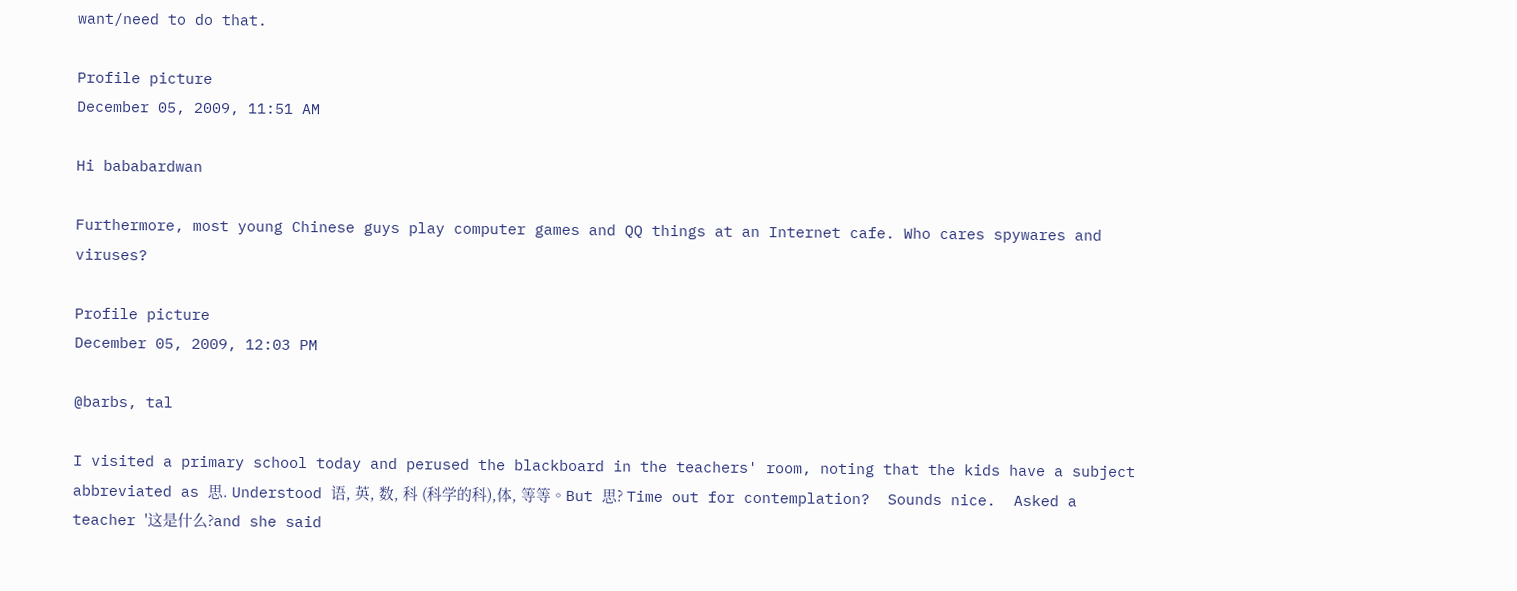want/need to do that.

Profile picture
December 05, 2009, 11:51 AM

Hi bababardwan

Furthermore, most young Chinese guys play computer games and QQ things at an Internet cafe. Who cares spywares and viruses?

Profile picture
December 05, 2009, 12:03 PM

@barbs, tal

I visited a primary school today and perused the blackboard in the teachers' room, noting that the kids have a subject abbreviated as 思. Understood 语, 英, 数, 科 (科学的科),体, 等等。But 思? Time out for contemplation?  Sounds nice.  Asked a teacher '这是什么?and she said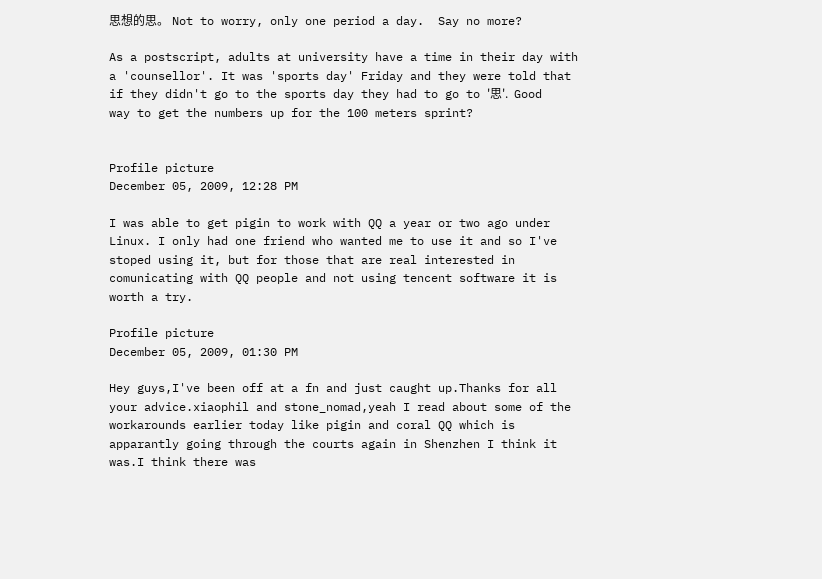思想的思。 Not to worry, only one period a day.  Say no more?

As a postscript, adults at university have a time in their day with a 'counsellor'. It was 'sports day' Friday and they were told that if they didn't go to the sports day they had to go to '思'.  Good way to get the numbers up for the 100 meters sprint?


Profile picture
December 05, 2009, 12:28 PM

I was able to get pigin to work with QQ a year or two ago under Linux. I only had one friend who wanted me to use it and so I've stoped using it, but for those that are real interested in comunicating with QQ people and not using tencent software it is worth a try.

Profile picture
December 05, 2009, 01:30 PM

Hey guys,I've been off at a fn and just caught up.Thanks for all your advice.xiaophil and stone_nomad,yeah I read about some of the workarounds earlier today like pigin and coral QQ which is apparantly going through the courts again in Shenzhen I think it was.I think there was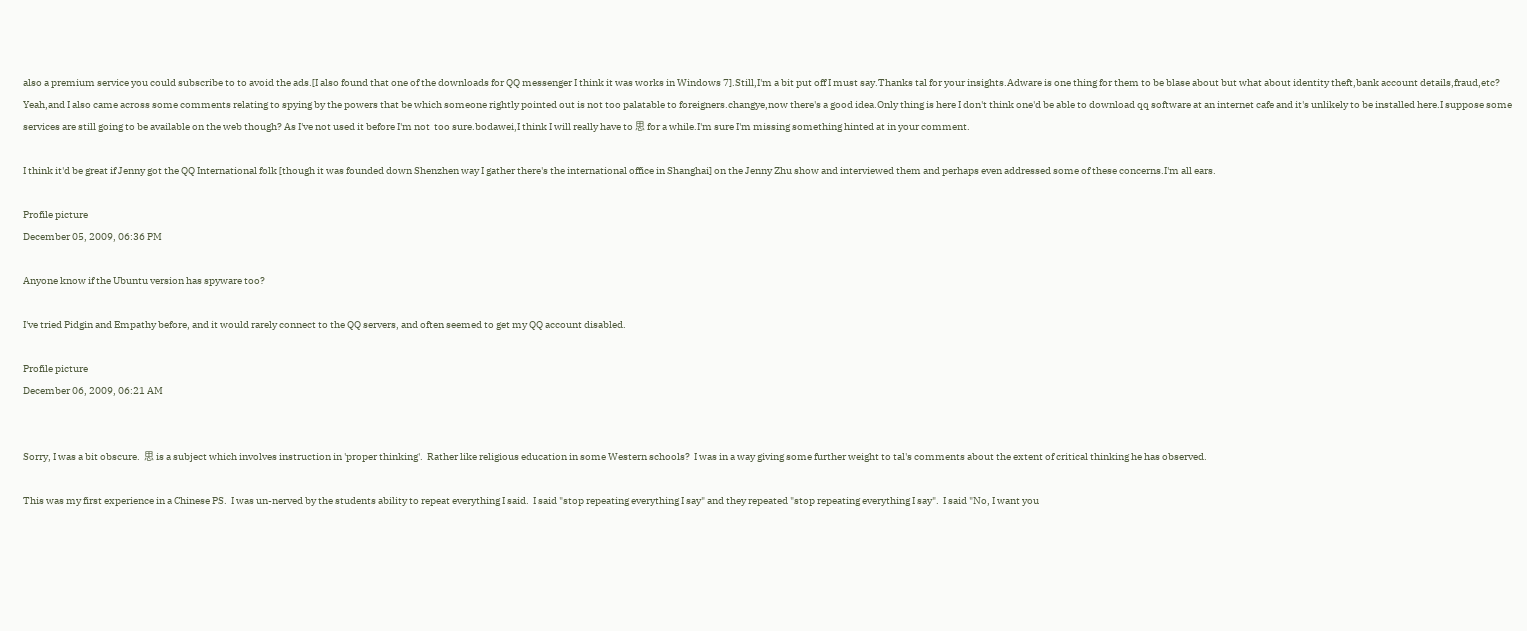also a premium service you could subscribe to to avoid the ads.[I also found that one of the downloads for QQ messenger I think it was works in Windows 7].Still,I'm a bit put off I must say.Thanks tal for your insights.Adware is one thing for them to be blase about but what about identity theft,bank account details,fraud,etc? Yeah,and I also came across some comments relating to spying by the powers that be which someone rightly pointed out is not too palatable to foreigners.changye,now there's a good idea.Only thing is here I don't think one'd be able to download qq software at an internet cafe and it's unlikely to be installed here.I suppose some services are still going to be available on the web though? As I've not used it before I'm not  too sure.bodawei,I think I will really have to 思 for a while.I'm sure I'm missing something hinted at in your comment.

I think it'd be great if Jenny got the QQ International folk [though it was founded down Shenzhen way I gather there's the international office in Shanghai] on the Jenny Zhu show and interviewed them and perhaps even addressed some of these concerns.I'm all ears.

Profile picture
December 05, 2009, 06:36 PM

Anyone know if the Ubuntu version has spyware too?

I've tried Pidgin and Empathy before, and it would rarely connect to the QQ servers, and often seemed to get my QQ account disabled.

Profile picture
December 06, 2009, 06:21 AM


Sorry, I was a bit obscure.  思 is a subject which involves instruction in 'proper thinking'.  Rather like religious education in some Western schools?  I was in a way giving some further weight to tal's comments about the extent of critical thinking he has observed.

This was my first experience in a Chinese PS.  I was un-nerved by the students ability to repeat everything I said.  I said "stop repeating everything I say" and they repeated "stop repeating everything I say".  I said "No, I want you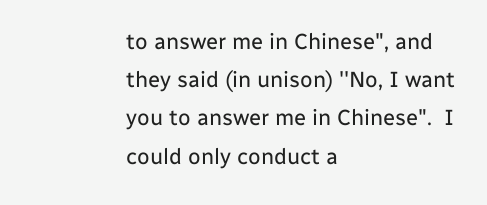to answer me in Chinese", and they said (in unison) ''No, I want you to answer me in Chinese".  I could only conduct a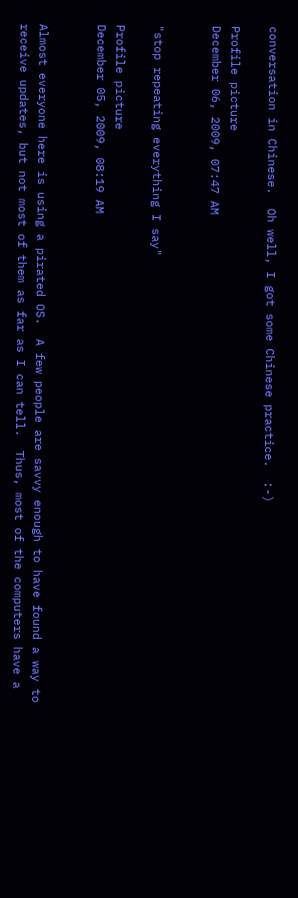conversation in Chinese.  Oh well, I got some Chinese practice.  :-)

Profile picture
December 06, 2009, 07:47 AM


"stop repeating everything I say"

Profile picture
December 05, 2009, 08:19 AM


Almost everyone here is using a pirated OS.  A few people are savvy enough to have found a way to receive updates, but not most of them as far as I can tell.  Thus, most of the computers have a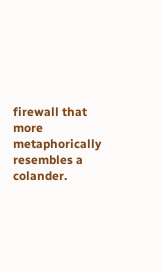firewall that more metaphorically resembles a colander.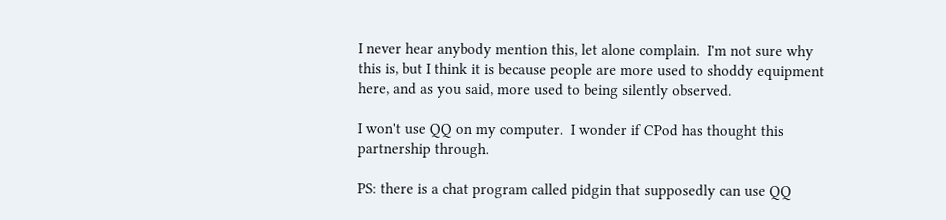I never hear anybody mention this, let alone complain.  I'm not sure why this is, but I think it is because people are more used to shoddy equipment here, and as you said, more used to being silently observed.

I won't use QQ on my computer.  I wonder if CPod has thought this partnership through.

PS: there is a chat program called pidgin that supposedly can use QQ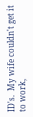ID's.  My wife couldn't get it to work,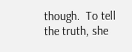though.  To tell the truth, she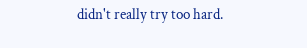didn't really try too hard.